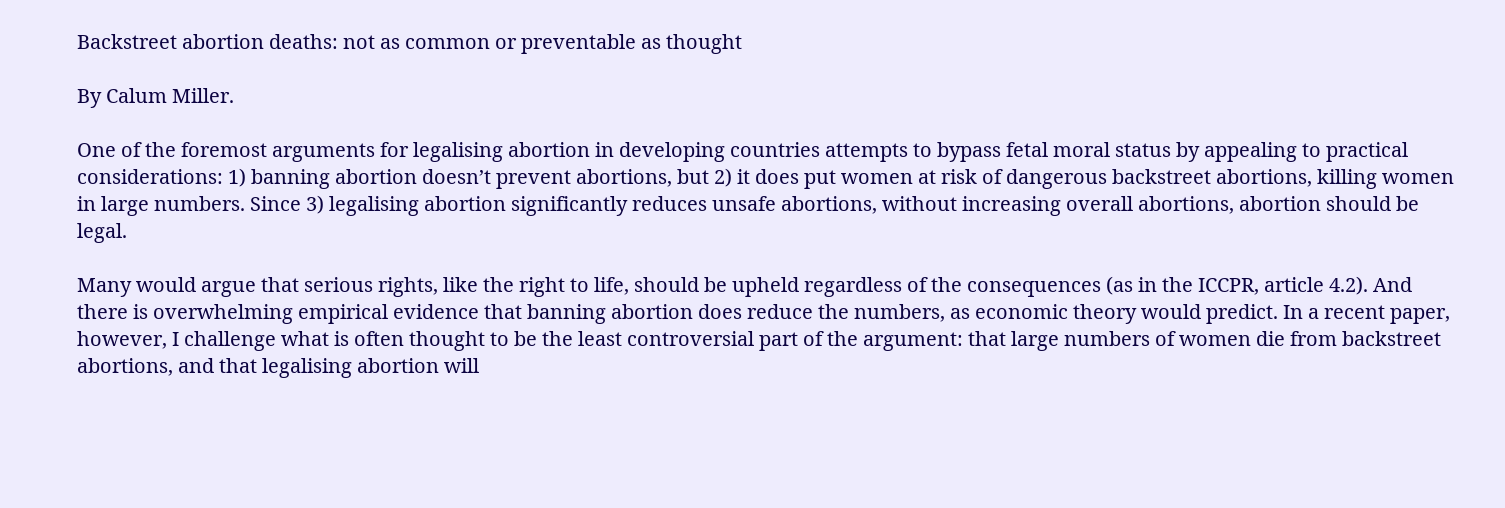Backstreet abortion deaths: not as common or preventable as thought

By Calum Miller.

One of the foremost arguments for legalising abortion in developing countries attempts to bypass fetal moral status by appealing to practical considerations: 1) banning abortion doesn’t prevent abortions, but 2) it does put women at risk of dangerous backstreet abortions, killing women in large numbers. Since 3) legalising abortion significantly reduces unsafe abortions, without increasing overall abortions, abortion should be legal.

Many would argue that serious rights, like the right to life, should be upheld regardless of the consequences (as in the ICCPR, article 4.2). And there is overwhelming empirical evidence that banning abortion does reduce the numbers, as economic theory would predict. In a recent paper, however, I challenge what is often thought to be the least controversial part of the argument: that large numbers of women die from backstreet abortions, and that legalising abortion will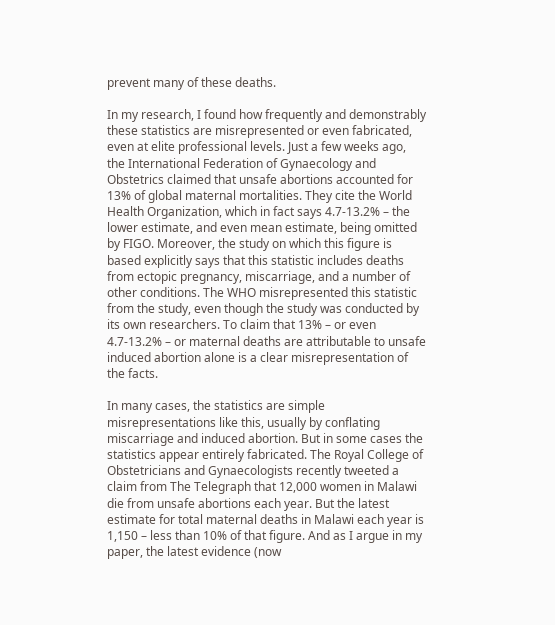prevent many of these deaths.

In my research, I found how frequently and demonstrably these statistics are misrepresented or even fabricated, even at elite professional levels. Just a few weeks ago, the International Federation of Gynaecology and Obstetrics claimed that unsafe abortions accounted for 13% of global maternal mortalities. They cite the World Health Organization, which in fact says 4.7-13.2% – the lower estimate, and even mean estimate, being omitted by FIGO. Moreover, the study on which this figure is based explicitly says that this statistic includes deaths from ectopic pregnancy, miscarriage, and a number of other conditions. The WHO misrepresented this statistic from the study, even though the study was conducted by its own researchers. To claim that 13% – or even 4.7-13.2% – or maternal deaths are attributable to unsafe induced abortion alone is a clear misrepresentation of the facts.

In many cases, the statistics are simple misrepresentations like this, usually by conflating miscarriage and induced abortion. But in some cases the statistics appear entirely fabricated. The Royal College of Obstetricians and Gynaecologists recently tweeted a claim from The Telegraph that 12,000 women in Malawi die from unsafe abortions each year. But the latest estimate for total maternal deaths in Malawi each year is 1,150 – less than 10% of that figure. And as I argue in my paper, the latest evidence (now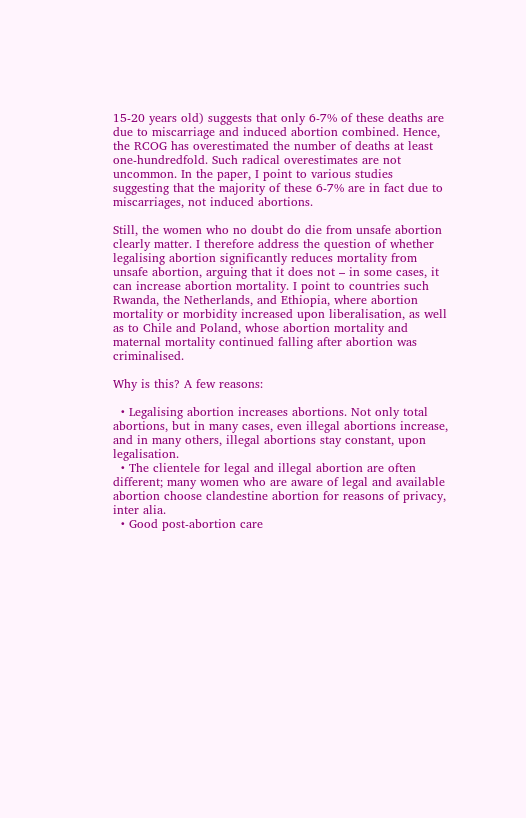15-20 years old) suggests that only 6-7% of these deaths are due to miscarriage and induced abortion combined. Hence, the RCOG has overestimated the number of deaths at least one-hundredfold. Such radical overestimates are not uncommon. In the paper, I point to various studies suggesting that the majority of these 6-7% are in fact due to miscarriages, not induced abortions.

Still, the women who no doubt do die from unsafe abortion clearly matter. I therefore address the question of whether legalising abortion significantly reduces mortality from unsafe abortion, arguing that it does not – in some cases, it can increase abortion mortality. I point to countries such Rwanda, the Netherlands, and Ethiopia, where abortion mortality or morbidity increased upon liberalisation, as well as to Chile and Poland, whose abortion mortality and maternal mortality continued falling after abortion was criminalised.

Why is this? A few reasons:

  • Legalising abortion increases abortions. Not only total abortions, but in many cases, even illegal abortions increase, and in many others, illegal abortions stay constant, upon legalisation.
  • The clientele for legal and illegal abortion are often different; many women who are aware of legal and available abortion choose clandestine abortion for reasons of privacy, inter alia.
  • Good post-abortion care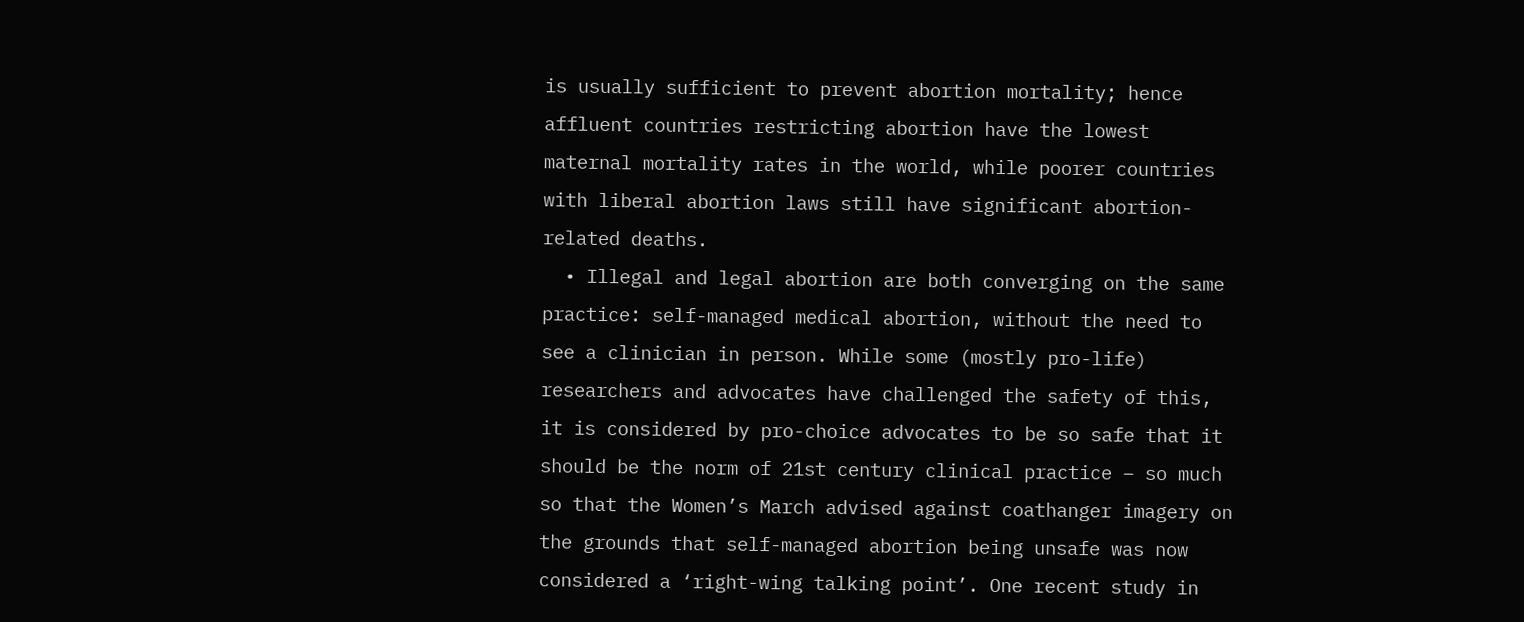is usually sufficient to prevent abortion mortality; hence affluent countries restricting abortion have the lowest maternal mortality rates in the world, while poorer countries with liberal abortion laws still have significant abortion-related deaths.
  • Illegal and legal abortion are both converging on the same practice: self-managed medical abortion, without the need to see a clinician in person. While some (mostly pro-life) researchers and advocates have challenged the safety of this, it is considered by pro-choice advocates to be so safe that it should be the norm of 21st century clinical practice – so much so that the Women’s March advised against coathanger imagery on the grounds that self-managed abortion being unsafe was now considered a ‘right-wing talking point’. One recent study in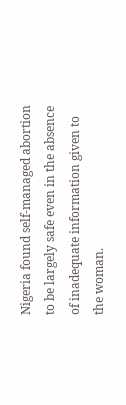Nigeria found self-managed abortion to be largely safe even in the absence of inadequate information given to the woman.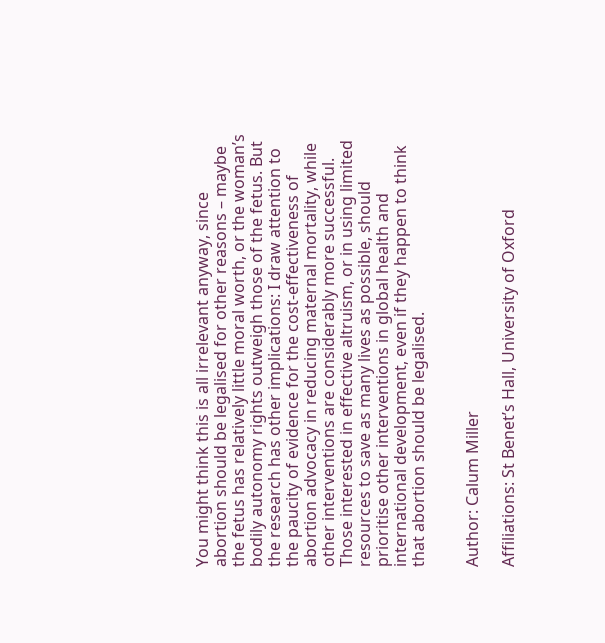You might think this is all irrelevant anyway, since abortion should be legalised for other reasons – maybe the fetus has relatively little moral worth, or the woman’s bodily autonomy rights outweigh those of the fetus. But the research has other implications: I draw attention to the paucity of evidence for the cost-effectiveness of abortion advocacy in reducing maternal mortality, while other interventions are considerably more successful. Those interested in effective altruism, or in using limited resources to save as many lives as possible, should prioritise other interventions in global health and international development, even if they happen to think that abortion should be legalised.


Author: Calum Miller

Affiliations: St Benet’s Hall, University of Oxford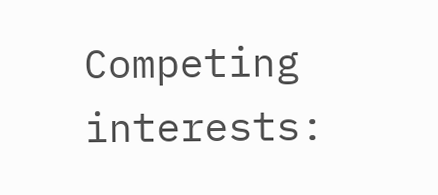Competing interests: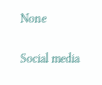None

Social media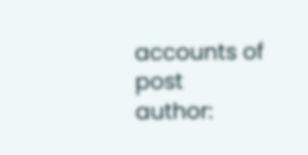accounts of post author: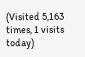(Visited 5,163 times, 1 visits today)